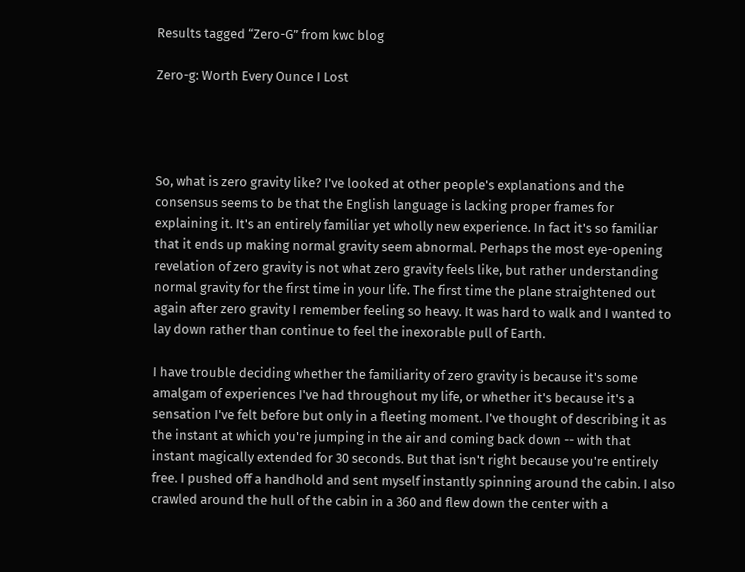Results tagged “Zero-G” from kwc blog

Zero-g: Worth Every Ounce I Lost




So, what is zero gravity like? I've looked at other people's explanations and the consensus seems to be that the English language is lacking proper frames for explaining it. It's an entirely familiar yet wholly new experience. In fact it's so familiar that it ends up making normal gravity seem abnormal. Perhaps the most eye-opening revelation of zero gravity is not what zero gravity feels like, but rather understanding normal gravity for the first time in your life. The first time the plane straightened out again after zero gravity I remember feeling so heavy. It was hard to walk and I wanted to lay down rather than continue to feel the inexorable pull of Earth.

I have trouble deciding whether the familiarity of zero gravity is because it's some amalgam of experiences I've had throughout my life, or whether it's because it's a sensation I've felt before but only in a fleeting moment. I've thought of describing it as the instant at which you're jumping in the air and coming back down -- with that instant magically extended for 30 seconds. But that isn't right because you're entirely free. I pushed off a handhold and sent myself instantly spinning around the cabin. I also crawled around the hull of the cabin in a 360 and flew down the center with a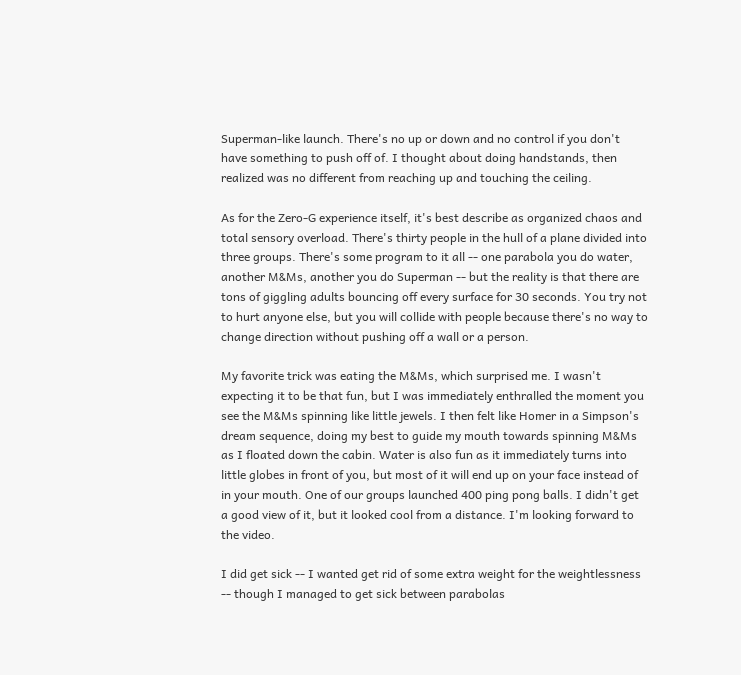Superman-like launch. There's no up or down and no control if you don't have something to push off of. I thought about doing handstands, then realized was no different from reaching up and touching the ceiling.

As for the Zero-G experience itself, it's best describe as organized chaos and total sensory overload. There's thirty people in the hull of a plane divided into three groups. There's some program to it all -- one parabola you do water, another M&Ms, another you do Superman -- but the reality is that there are tons of giggling adults bouncing off every surface for 30 seconds. You try not to hurt anyone else, but you will collide with people because there's no way to change direction without pushing off a wall or a person.

My favorite trick was eating the M&Ms, which surprised me. I wasn't expecting it to be that fun, but I was immediately enthralled the moment you see the M&Ms spinning like little jewels. I then felt like Homer in a Simpson's dream sequence, doing my best to guide my mouth towards spinning M&Ms as I floated down the cabin. Water is also fun as it immediately turns into little globes in front of you, but most of it will end up on your face instead of in your mouth. One of our groups launched 400 ping pong balls. I didn't get a good view of it, but it looked cool from a distance. I'm looking forward to the video.

I did get sick -- I wanted get rid of some extra weight for the weightlessness -- though I managed to get sick between parabolas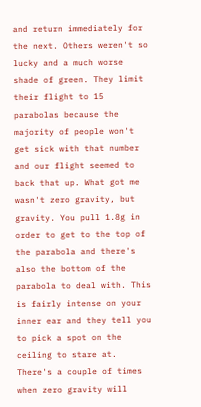and return immediately for the next. Others weren't so lucky and a much worse shade of green. They limit their flight to 15 parabolas because the majority of people won't get sick with that number and our flight seemed to back that up. What got me wasn't zero gravity, but gravity. You pull 1.8g in order to get to the top of the parabola and there's also the bottom of the parabola to deal with. This is fairly intense on your inner ear and they tell you to pick a spot on the ceiling to stare at. There's a couple of times when zero gravity will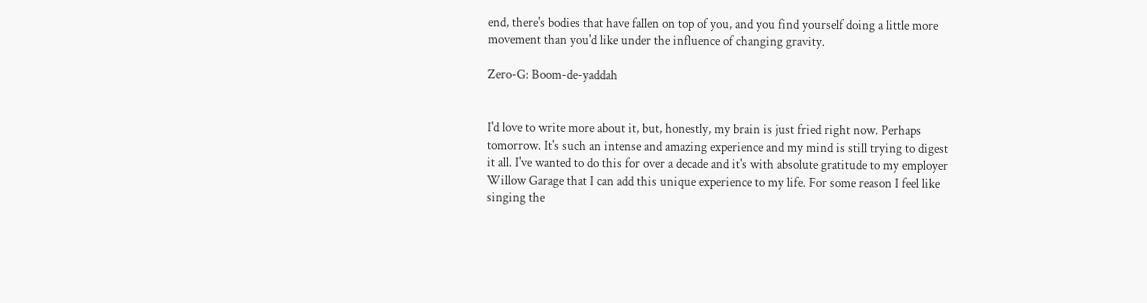end, there's bodies that have fallen on top of you, and you find yourself doing a little more movement than you'd like under the influence of changing gravity.

Zero-G: Boom-de-yaddah


I'd love to write more about it, but, honestly, my brain is just fried right now. Perhaps tomorrow. It's such an intense and amazing experience and my mind is still trying to digest it all. I've wanted to do this for over a decade and it's with absolute gratitude to my employer Willow Garage that I can add this unique experience to my life. For some reason I feel like singing the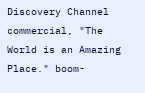Discovery Channel commercial, "The World is an Amazing Place." boom-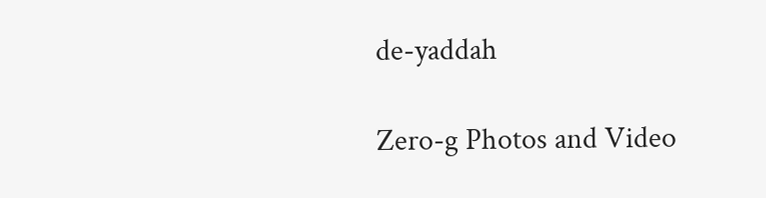de-yaddah

Zero-g Photos and Video